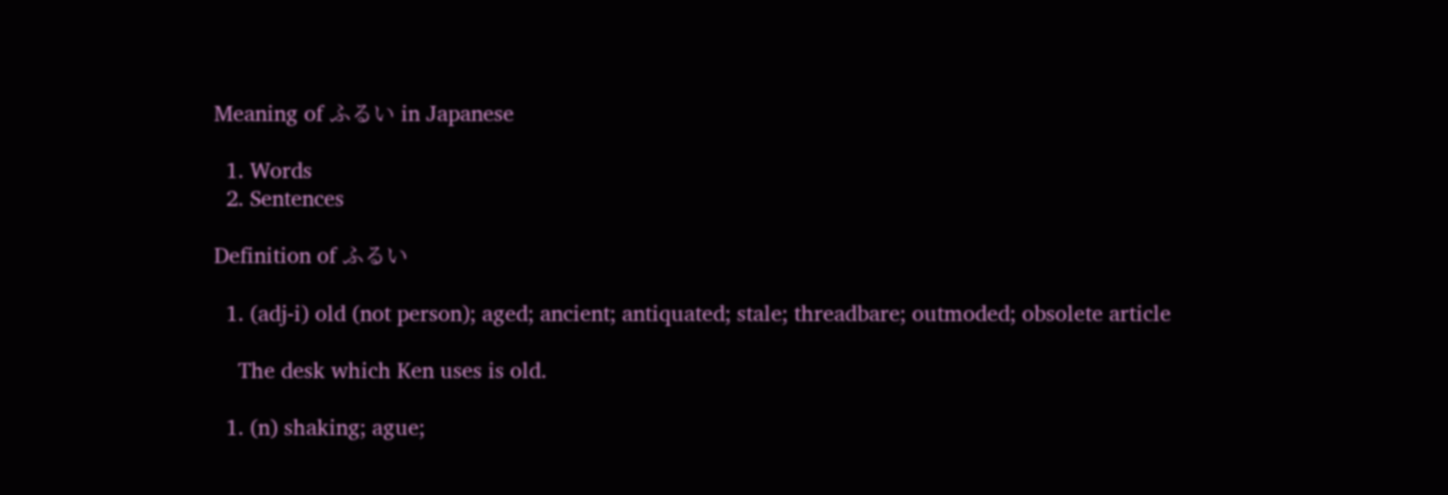Meaning of ふるい in Japanese

  1. Words
  2. Sentences

Definition of ふるい

  1. (adj-i) old (not person); aged; ancient; antiquated; stale; threadbare; outmoded; obsolete article

    The desk which Ken uses is old.

  1. (n) shaking; ague;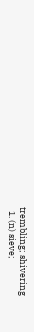trembling; shivering
  1. (n) sieve;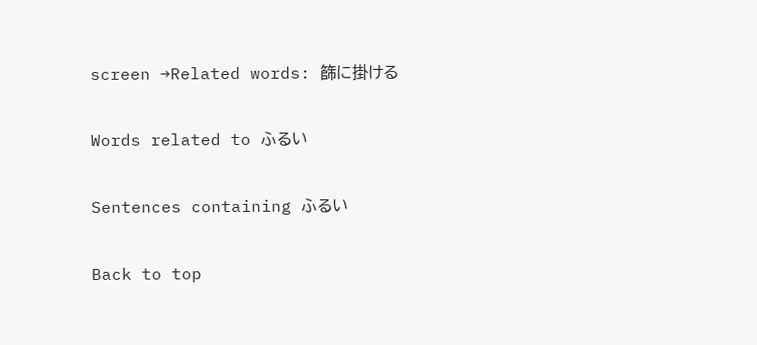screen →Related words: 篩に掛ける

Words related to ふるい

Sentences containing ふるい

Back to top